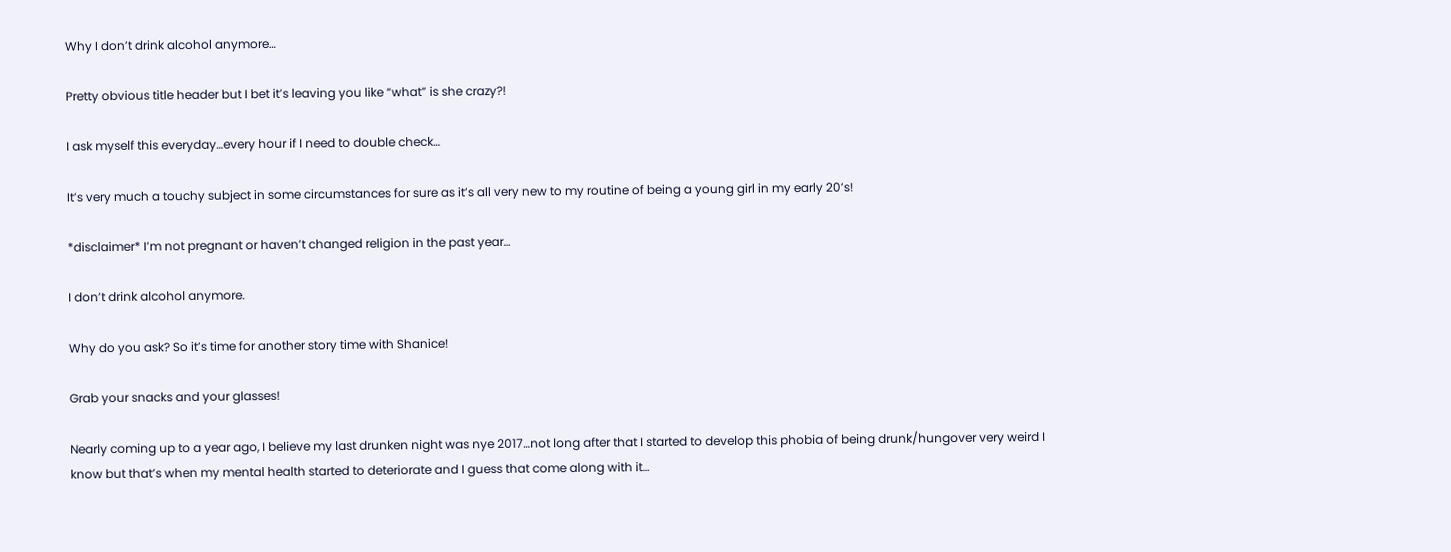Why I don’t drink alcohol anymore…

Pretty obvious title header but I bet it’s leaving you like “what” is she crazy?!

I ask myself this everyday…every hour if I need to double check…

It’s very much a touchy subject in some circumstances for sure as it’s all very new to my routine of being a young girl in my early 20’s!

*disclaimer* I’m not pregnant or haven’t changed religion in the past year…

I don’t drink alcohol anymore.

Why do you ask? So it’s time for another story time with Shanice!

Grab your snacks and your glasses!

Nearly coming up to a year ago, I believe my last drunken night was nye 2017…not long after that I started to develop this phobia of being drunk/hungover very weird I know but that’s when my mental health started to deteriorate and I guess that come along with it…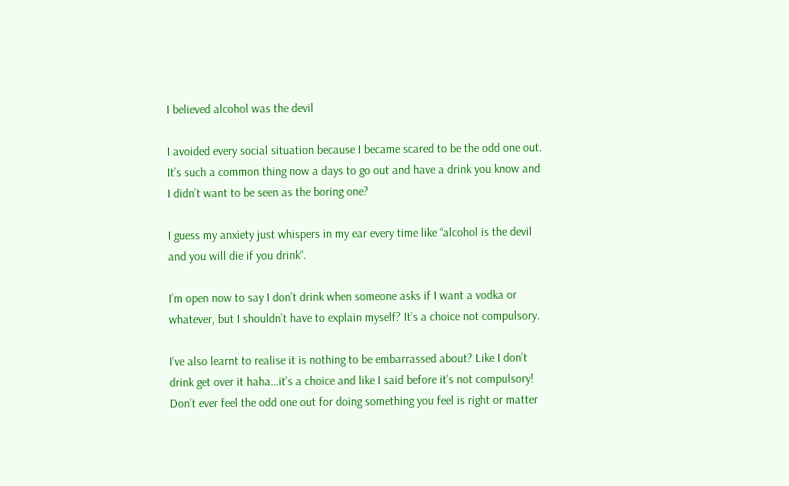I believed alcohol was the devil

I avoided every social situation because I became scared to be the odd one out. It’s such a common thing now a days to go out and have a drink you know and I didn’t want to be seen as the boring one?

I guess my anxiety just whispers in my ear every time like “alcohol is the devil and you will die if you drink“.

I’m open now to say I don’t drink when someone asks if I want a vodka or whatever, but I shouldn’t have to explain myself? It’s a choice not compulsory.

I’ve also learnt to realise it is nothing to be embarrassed about? Like I don’t drink get over it haha…it’s a choice and like I said before it’s not compulsory! Don’t ever feel the odd one out for doing something you feel is right or matter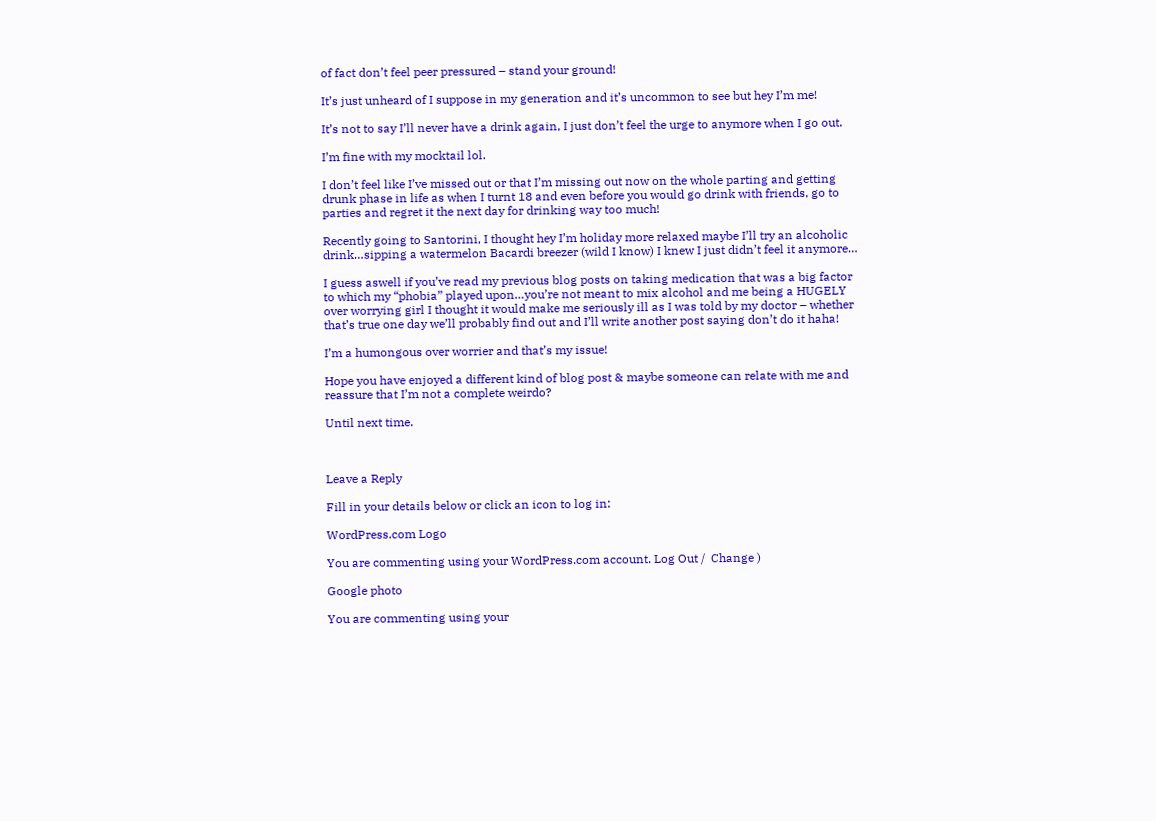of fact don’t feel peer pressured – stand your ground!

It’s just unheard of I suppose in my generation and it’s uncommon to see but hey I’m me!

It’s not to say I’ll never have a drink again, I just don’t feel the urge to anymore when I go out.

I’m fine with my mocktail lol.

I don’t feel like I’ve missed out or that I’m missing out now on the whole parting and getting drunk phase in life as when I turnt 18 and even before you would go drink with friends, go to parties and regret it the next day for drinking way too much!

Recently going to Santorini, I thought hey I’m holiday more relaxed maybe I’ll try an alcoholic drink…sipping a watermelon Bacardi breezer (wild I know) I knew I just didn’t feel it anymore…

I guess aswell if you’ve read my previous blog posts on taking medication that was a big factor to which my “phobia” played upon…you’re not meant to mix alcohol and me being a HUGELY over worrying girl I thought it would make me seriously ill as I was told by my doctor – whether that’s true one day we’ll probably find out and I’ll write another post saying don’t do it haha!

I’m a humongous over worrier and that’s my issue!

Hope you have enjoyed a different kind of blog post & maybe someone can relate with me and reassure that I’m not a complete weirdo?

Until next time.



Leave a Reply

Fill in your details below or click an icon to log in:

WordPress.com Logo

You are commenting using your WordPress.com account. Log Out /  Change )

Google photo

You are commenting using your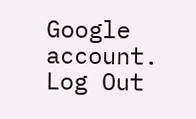Google account. Log Out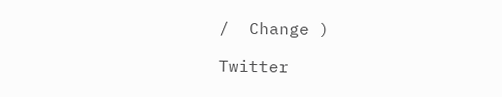/  Change )

Twitter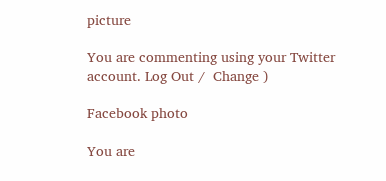picture

You are commenting using your Twitter account. Log Out /  Change )

Facebook photo

You are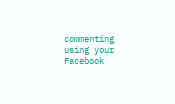commenting using your Facebook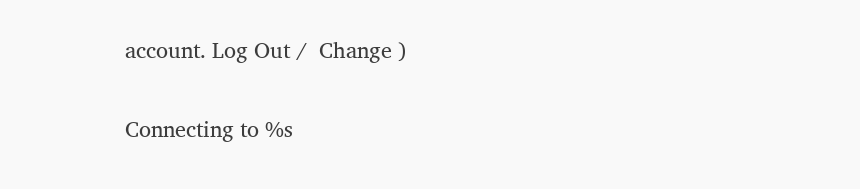account. Log Out /  Change )

Connecting to %s